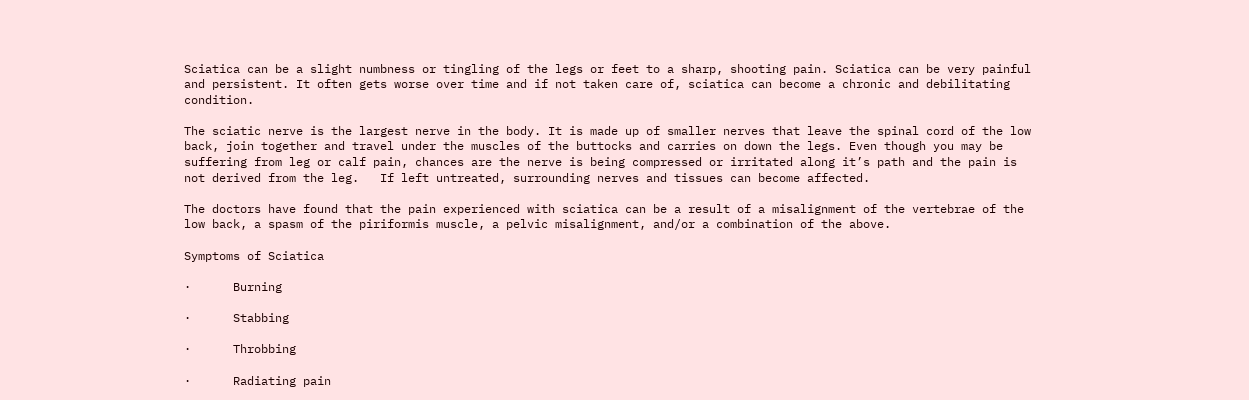Sciatica can be a slight numbness or tingling of the legs or feet to a sharp, shooting pain. Sciatica can be very painful and persistent. It often gets worse over time and if not taken care of, sciatica can become a chronic and debilitating condition.

The sciatic nerve is the largest nerve in the body. It is made up of smaller nerves that leave the spinal cord of the low back, join together and travel under the muscles of the buttocks and carries on down the legs. Even though you may be suffering from leg or calf pain, chances are the nerve is being compressed or irritated along it’s path and the pain is not derived from the leg.   If left untreated, surrounding nerves and tissues can become affected.

The doctors have found that the pain experienced with sciatica can be a result of a misalignment of the vertebrae of the low back, a spasm of the piriformis muscle, a pelvic misalignment, and/or a combination of the above.

Symptoms of Sciatica

·      Burning

·      Stabbing

·      Throbbing

·      Radiating pain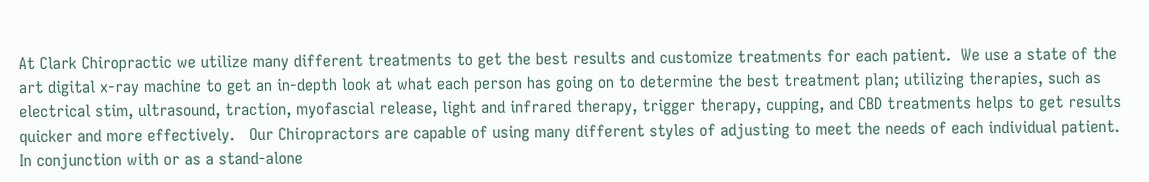At Clark Chiropractic we utilize many different treatments to get the best results and customize treatments for each patient.  We use a state of the art digital x-ray machine to get an in-depth look at what each person has going on to determine the best treatment plan; utilizing therapies, such as electrical stim, ultrasound, traction, myofascial release, light and infrared therapy, trigger therapy, cupping, and CBD treatments helps to get results quicker and more effectively.   Our Chiropractors are capable of using many different styles of adjusting to meet the needs of each individual patient.  In conjunction with or as a stand-alone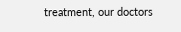treatment, our doctors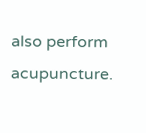also perform acupuncture.